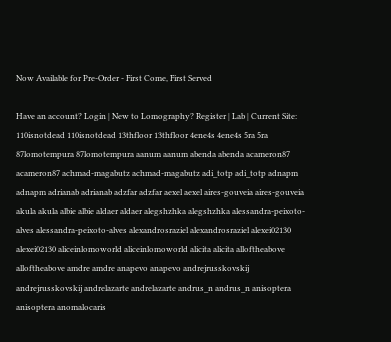Now Available for Pre-Order - First Come, First Served

Have an account? Login | New to Lomography? Register | Lab | Current Site:
110isnotdead 110isnotdead 13thfloor 13thfloor 4ene4s 4ene4s 5ra 5ra 87lomotempura 87lomotempura aanum aanum abenda abenda acameron87 acameron87 achmad-magabutz achmad-magabutz adi_totp adi_totp adnapm adnapm adrianab adrianab adzfar adzfar aexel aexel aires-gouveia aires-gouveia akula akula albie albie aldaer aldaer alegshzhka alegshzhka alessandra-peixoto-alves alessandra-peixoto-alves alexandrosraziel alexandrosraziel alexei02130 alexei02130 aliceinlomoworld aliceinlomoworld alicita alicita alloftheabove alloftheabove amdre amdre anapevo anapevo andrejrusskovskij andrejrusskovskij andrelazarte andrelazarte andrus_n andrus_n anisoptera anisoptera anomalocaris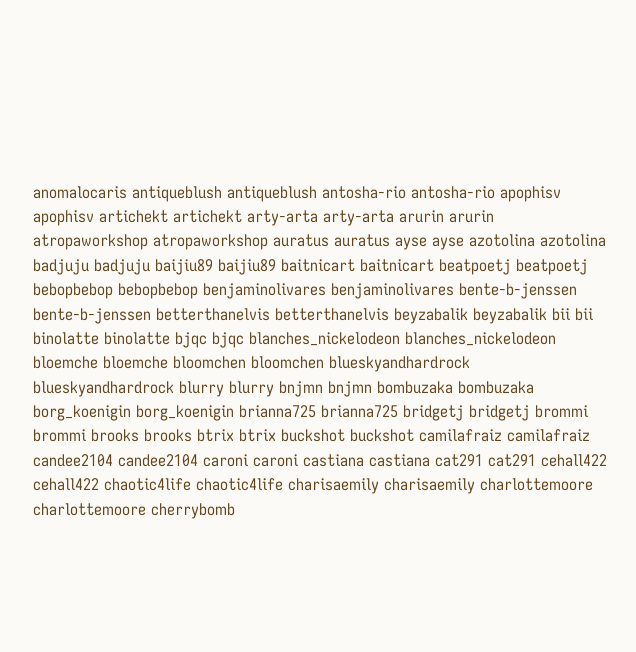anomalocaris antiqueblush antiqueblush antosha-rio antosha-rio apophisv apophisv artichekt artichekt arty-arta arty-arta arurin arurin atropaworkshop atropaworkshop auratus auratus ayse ayse azotolina azotolina badjuju badjuju baijiu89 baijiu89 baitnicart baitnicart beatpoetj beatpoetj bebopbebop bebopbebop benjaminolivares benjaminolivares bente-b-jenssen bente-b-jenssen betterthanelvis betterthanelvis beyzabalik beyzabalik bii bii binolatte binolatte bjqc bjqc blanches_nickelodeon blanches_nickelodeon bloemche bloemche bloomchen bloomchen blueskyandhardrock blueskyandhardrock blurry blurry bnjmn bnjmn bombuzaka bombuzaka borg_koenigin borg_koenigin brianna725 brianna725 bridgetj bridgetj brommi brommi brooks brooks btrix btrix buckshot buckshot camilafraiz camilafraiz candee2104 candee2104 caroni caroni castiana castiana cat291 cat291 cehall422 cehall422 chaotic4life chaotic4life charisaemily charisaemily charlottemoore charlottemoore cherrybomb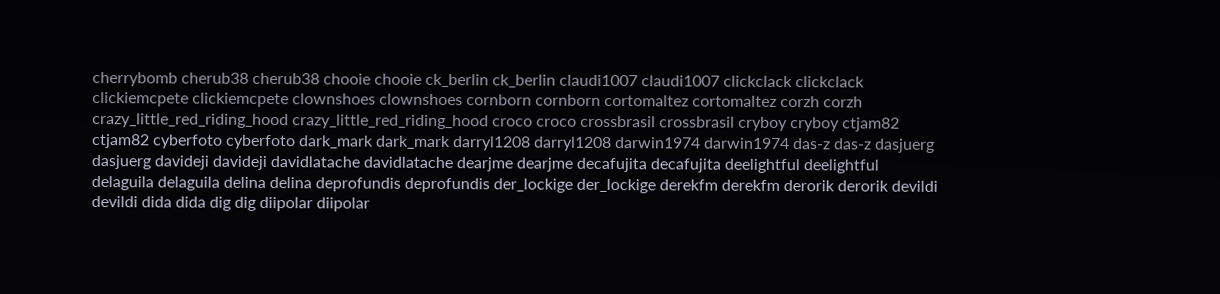cherrybomb cherub38 cherub38 chooie chooie ck_berlin ck_berlin claudi1007 claudi1007 clickclack clickclack clickiemcpete clickiemcpete clownshoes clownshoes cornborn cornborn cortomaltez cortomaltez corzh corzh crazy_little_red_riding_hood crazy_little_red_riding_hood croco croco crossbrasil crossbrasil cryboy cryboy ctjam82 ctjam82 cyberfoto cyberfoto dark_mark dark_mark darryl1208 darryl1208 darwin1974 darwin1974 das-z das-z dasjuerg dasjuerg davideji davideji davidlatache davidlatache dearjme dearjme decafujita decafujita deelightful deelightful delaguila delaguila delina delina deprofundis deprofundis der_lockige der_lockige derekfm derekfm derorik derorik devildi devildi dida dida dig dig diipolar diipolar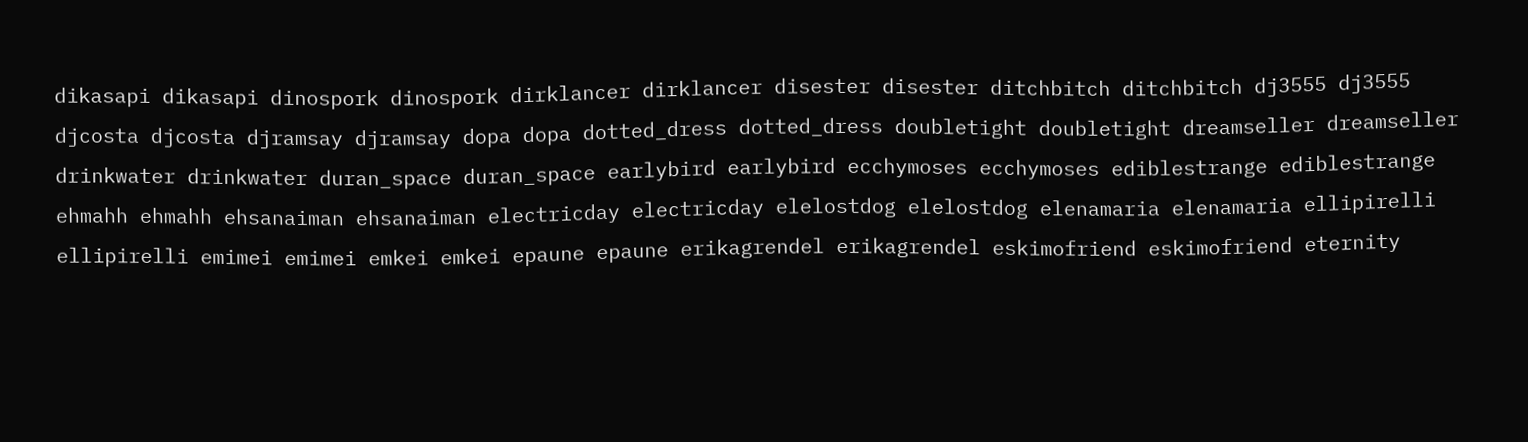dikasapi dikasapi dinospork dinospork dirklancer dirklancer disester disester ditchbitch ditchbitch dj3555 dj3555 djcosta djcosta djramsay djramsay dopa dopa dotted_dress dotted_dress doubletight doubletight dreamseller dreamseller drinkwater drinkwater duran_space duran_space earlybird earlybird ecchymoses ecchymoses ediblestrange ediblestrange ehmahh ehmahh ehsanaiman ehsanaiman electricday electricday elelostdog elelostdog elenamaria elenamaria ellipirelli ellipirelli emimei emimei emkei emkei epaune epaune erikagrendel erikagrendel eskimofriend eskimofriend eternity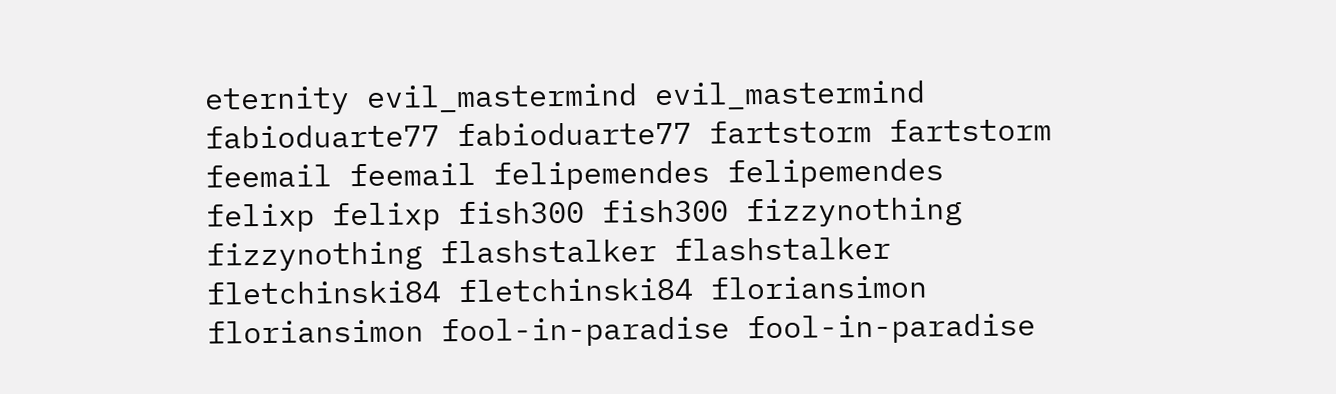eternity evil_mastermind evil_mastermind fabioduarte77 fabioduarte77 fartstorm fartstorm feemail feemail felipemendes felipemendes felixp felixp fish300 fish300 fizzynothing fizzynothing flashstalker flashstalker fletchinski84 fletchinski84 floriansimon floriansimon fool-in-paradise fool-in-paradise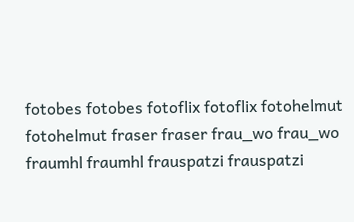fotobes fotobes fotoflix fotoflix fotohelmut fotohelmut fraser fraser frau_wo frau_wo fraumhl fraumhl frauspatzi frauspatzi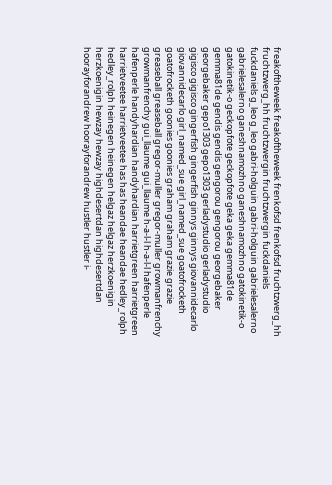freakoftheweek freakoftheweek frenkofsd frenkofsd fruchtzwerg_hh fruchtzwerg_hh fruchtzwergin fruchtzwergin fuckdaniels fuckdaniels g_leo g_leo gabri-holguin gabri-holguin gabrielesalerno gabrielesalerno ganeshnamozhno ganeshnamozhno gatokinetik-o gatokinetik-o geckopfote geckopfote geka geka gemma81de gemma81de gendis gendis gengorou gengorou georgebaker georgebaker gepo1303 gepo1303 gerladystudio gerladystudio gigisco gigisco gingerfish gingerfish ginnys ginnys giovannidecarlo giovannidecarlo girl_named_sue girl_named_sue goatofrocketh goatofrocketh goonies goonies graham graham grazie grazie greaseball greaseball gregor-muller gregor-muller growmanfrenchy growmanfrenchy gui_llaume gui_llaume h-a-l-l h-a-l-l hafenperle hafenperle handyhardian handyhardian harrietgreen harrietgreen harrietveetee harrietveetee has has heandae heandae hedley_rolph hedley_rolph heinegen heinegen helgaz helgaz herzkoenigin herzkoenigin hewzay hewzay highdesertdan highdesertdan hoorayforandrew hoorayforandrew hustler hustler i-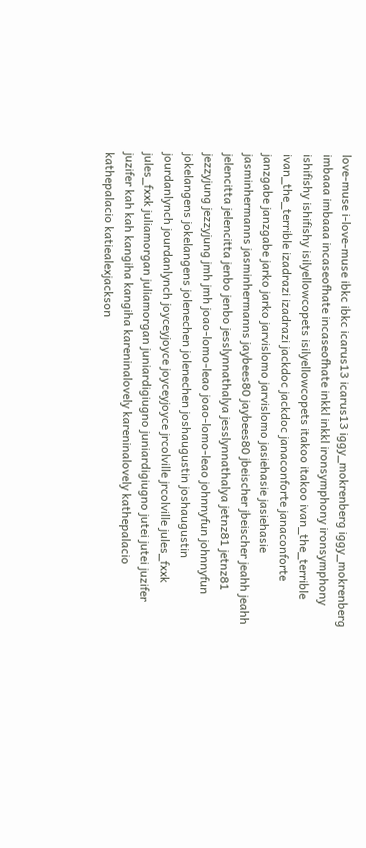love-muse i-love-muse ibkc ibkc icarus13 icarus13 iggy_mokrenberg iggy_mokrenberg imbaaa imbaaa incaseofhate incaseofhate inkkl inkkl ironsymphony ironsymphony ishifishy ishifishy isilyellowcopets isilyellowcopets itakoo itakoo ivan_the_terrible ivan_the_terrible izadrazi izadrazi jackdoc jackdoc janaconforte janaconforte janzgabe janzgabe jarko jarko jarvislomo jarvislomo jasiehasie jasiehasie jasminhermanns jasminhermanns jaybees80 jaybees80 jbeischer jbeischer jeahh jeahh jelencitta jelencitta jenbo jenbo jesslynnathalya jesslynnathalya jetnz81 jetnz81 jezzyjung jezzyjung jmh jmh joao-lomo-leao joao-lomo-leao johnnyfun johnnyfun jokelangens jokelangens jolenechen jolenechen joshaugustin joshaugustin jourdanlynch jourdanlynch joyceyjoyce joyceyjoyce jrcolville jrcolville jules_fxxk jules_fxxk juliamorgan juliamorgan juniardigiugno juniardigiugno jutei jutei juzifer juzifer kah kah kangiha kangiha kareninalovely kareninalovely kathepalacio kathepalacio katiealexjackson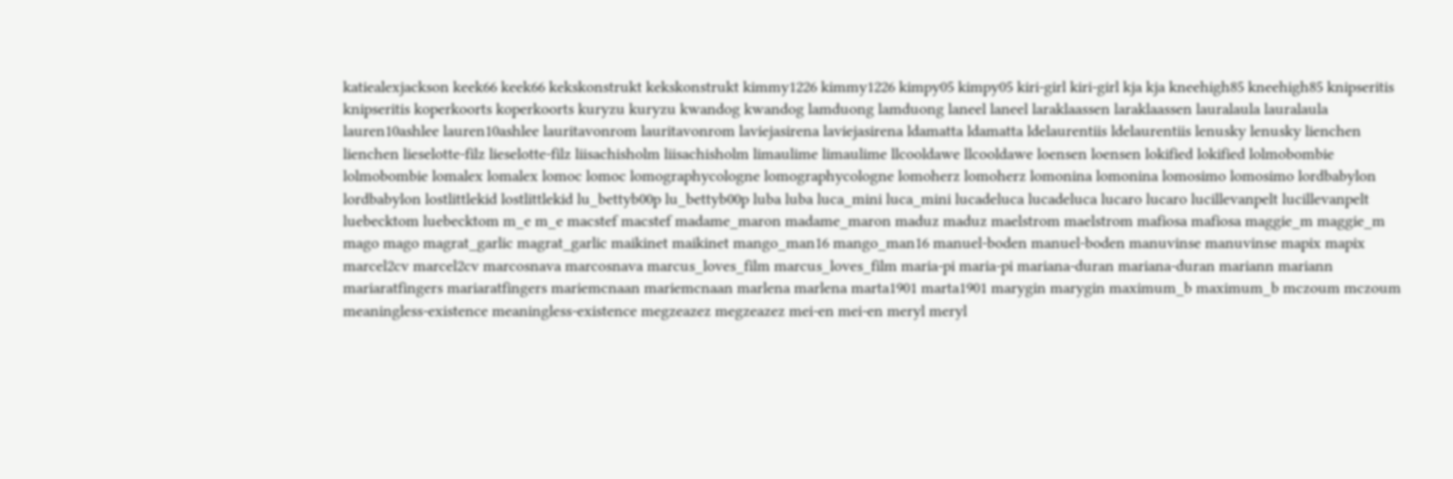katiealexjackson keek66 keek66 kekskonstrukt kekskonstrukt kimmy1226 kimmy1226 kimpy05 kimpy05 kiri-girl kiri-girl kja kja kneehigh85 kneehigh85 knipseritis knipseritis koperkoorts koperkoorts kuryzu kuryzu kwandog kwandog lamduong lamduong laneel laneel laraklaassen laraklaassen lauralaula lauralaula lauren10ashlee lauren10ashlee lauritavonrom lauritavonrom laviejasirena laviejasirena ldamatta ldamatta ldelaurentiis ldelaurentiis lenusky lenusky lienchen lienchen lieselotte-filz lieselotte-filz liisachisholm liisachisholm limaulime limaulime llcooldawe llcooldawe loensen loensen lokified lokified lolmobombie lolmobombie lomalex lomalex lomoc lomoc lomographycologne lomographycologne lomoherz lomoherz lomonina lomonina lomosimo lomosimo lordbabylon lordbabylon lostlittlekid lostlittlekid lu_bettyb00p lu_bettyb00p luba luba luca_mini luca_mini lucadeluca lucadeluca lucaro lucaro lucillevanpelt lucillevanpelt luebecktom luebecktom m_e m_e macstef macstef madame_maron madame_maron maduz maduz maelstrom maelstrom mafiosa mafiosa maggie_m maggie_m mago mago magrat_garlic magrat_garlic maikinet maikinet mango_man16 mango_man16 manuel-boden manuel-boden manuvinse manuvinse mapix mapix marcel2cv marcel2cv marcosnava marcosnava marcus_loves_film marcus_loves_film maria-pi maria-pi mariana-duran mariana-duran mariann mariann mariaratfingers mariaratfingers mariemcnaan mariemcnaan marlena marlena marta1901 marta1901 marygin marygin maximum_b maximum_b mczoum mczoum meaningless-existence meaningless-existence megzeazez megzeazez mei-en mei-en meryl meryl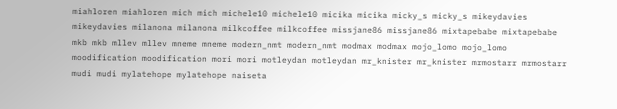miahloren miahloren mich mich michele10 michele10 micika micika micky_s micky_s mikeydavies mikeydavies milanona milanona milkcoffee milkcoffee missjane86 missjane86 mixtapebabe mixtapebabe mkb mkb mllev mllev mneme mneme modern_nmt modern_nmt modmax modmax mojo_lomo mojo_lomo moodification moodification mori mori motleydan motleydan mr_knister mr_knister mrmostarr mrmostarr mudi mudi mylatehope mylatehope naiseta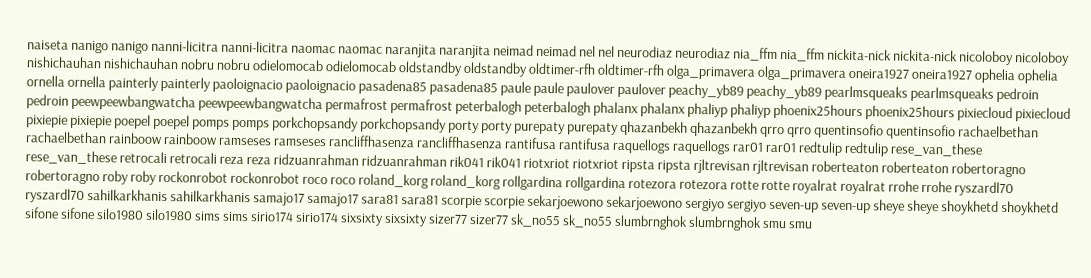naiseta nanigo nanigo nanni-licitra nanni-licitra naomac naomac naranjita naranjita neimad neimad nel nel neurodiaz neurodiaz nia_ffm nia_ffm nickita-nick nickita-nick nicoloboy nicoloboy nishichauhan nishichauhan nobru nobru odielomocab odielomocab oldstandby oldstandby oldtimer-rfh oldtimer-rfh olga_primavera olga_primavera oneira1927 oneira1927 ophelia ophelia ornella ornella painterly painterly paoloignacio paoloignacio pasadena85 pasadena85 paule paule paulover paulover peachy_yb89 peachy_yb89 pearlmsqueaks pearlmsqueaks pedroin pedroin peewpeewbangwatcha peewpeewbangwatcha permafrost permafrost peterbalogh peterbalogh phalanx phalanx phaliyp phaliyp phoenix25hours phoenix25hours pixiecloud pixiecloud pixiepie pixiepie poepel poepel pomps pomps porkchopsandy porkchopsandy porty porty purepaty purepaty qhazanbekh qhazanbekh qrro qrro quentinsofio quentinsofio rachaelbethan rachaelbethan rainboow rainboow ramseses ramseses rancliffhasenza rancliffhasenza rantifusa rantifusa raquellogs raquellogs rar01 rar01 redtulip redtulip rese_van_these rese_van_these retrocali retrocali reza reza ridzuanrahman ridzuanrahman rik041 rik041 riotxriot riotxriot ripsta ripsta rjltrevisan rjltrevisan roberteaton roberteaton robertoragno robertoragno roby roby rockonrobot rockonrobot roco roco roland_korg roland_korg rollgardina rollgardina rotezora rotezora rotte rotte royalrat royalrat rrohe rrohe ryszardl70 ryszardl70 sahilkarkhanis sahilkarkhanis samajo17 samajo17 sara81 sara81 scorpie scorpie sekarjoewono sekarjoewono sergiyo sergiyo seven-up seven-up sheye sheye shoykhetd shoykhetd sifone sifone silo1980 silo1980 sims sims sirio174 sirio174 sixsixty sixsixty sizer77 sizer77 sk_no55 sk_no55 slumbrnghok slumbrnghok smu smu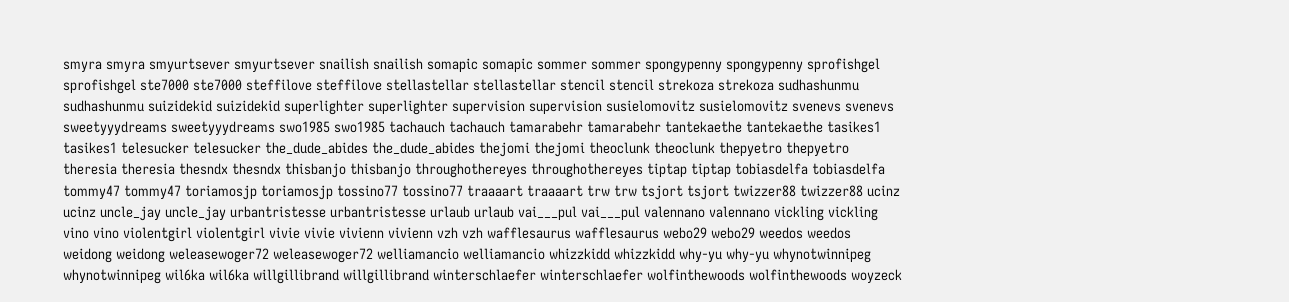smyra smyra smyurtsever smyurtsever snailish snailish somapic somapic sommer sommer spongypenny spongypenny sprofishgel sprofishgel ste7000 ste7000 steffilove steffilove stellastellar stellastellar stencil stencil strekoza strekoza sudhashunmu sudhashunmu suizidekid suizidekid superlighter superlighter supervision supervision susielomovitz susielomovitz svenevs svenevs sweetyyydreams sweetyyydreams swo1985 swo1985 tachauch tachauch tamarabehr tamarabehr tantekaethe tantekaethe tasikes1 tasikes1 telesucker telesucker the_dude_abides the_dude_abides thejomi thejomi theoclunk theoclunk thepyetro thepyetro theresia theresia thesndx thesndx thisbanjo thisbanjo throughothereyes throughothereyes tiptap tiptap tobiasdelfa tobiasdelfa tommy47 tommy47 toriamosjp toriamosjp tossino77 tossino77 traaaart traaaart trw trw tsjort tsjort twizzer88 twizzer88 ucinz ucinz uncle_jay uncle_jay urbantristesse urbantristesse urlaub urlaub vai___pul vai___pul valennano valennano vickling vickling vino vino violentgirl violentgirl vivie vivie vivienn vivienn vzh vzh wafflesaurus wafflesaurus webo29 webo29 weedos weedos weidong weidong weleasewoger72 weleasewoger72 welliamancio welliamancio whizzkidd whizzkidd why-yu why-yu whynotwinnipeg whynotwinnipeg wil6ka wil6ka willgillibrand willgillibrand winterschlaefer winterschlaefer wolfinthewoods wolfinthewoods woyzeck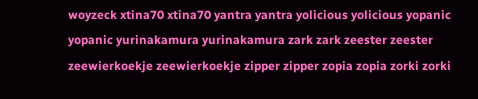woyzeck xtina70 xtina70 yantra yantra yolicious yolicious yopanic yopanic yurinakamura yurinakamura zark zark zeester zeester zeewierkoekje zeewierkoekje zipper zipper zopia zopia zorki zorki